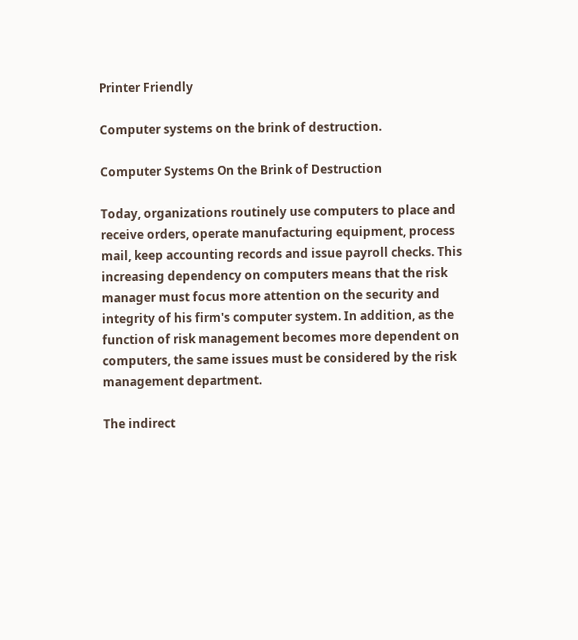Printer Friendly

Computer systems on the brink of destruction.

Computer Systems On the Brink of Destruction

Today, organizations routinely use computers to place and receive orders, operate manufacturing equipment, process mail, keep accounting records and issue payroll checks. This increasing dependency on computers means that the risk manager must focus more attention on the security and integrity of his firm's computer system. In addition, as the function of risk management becomes more dependent on computers, the same issues must be considered by the risk management department.

The indirect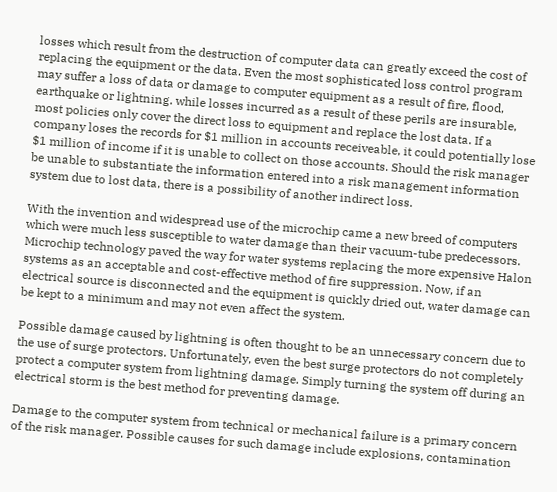losses which result from the destruction of computer data can greatly exceed the cost of replacing the equipment or the data. Even the most sophisticated loss control program may suffer a loss of data or damage to computer equipment as a result of fire, flood, earthquake or lightning. while losses incurred as a result of these perils are insurable, most policies only cover the direct loss to equipment and replace the lost data. If a company loses the records for $1 million in accounts receiveable, it could potentially lose $1 million of income if it is unable to collect on those accounts. Should the risk manager be unable to substantiate the information entered into a risk management information system due to lost data, there is a possibility of another indirect loss.

With the invention and widespread use of the microchip came a new breed of computers which were much less susceptible to water damage than their vacuum-tube predecessors. Microchip technology paved the way for water systems replacing the more expensive Halon systems as an acceptable and cost-effective method of fire suppression. Now, if an electrical source is disconnected and the equipment is quickly dried out, water damage can be kept to a minimum and may not even affect the system.

Possible damage caused by lightning is often thought to be an unnecessary concern due to the use of surge protectors. Unfortunately, even the best surge protectors do not completely protect a computer system from lightning damage. Simply turning the system off during an electrical storm is the best method for preventing damage.

Damage to the computer system from technical or mechanical failure is a primary concern of the risk manager. Possible causes for such damage include explosions, contamination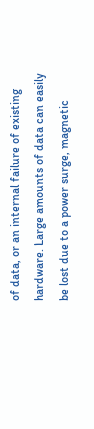of data, or an internal failure of existing hardware. Large amounts of data can easily be lost due to a power surge, magnetic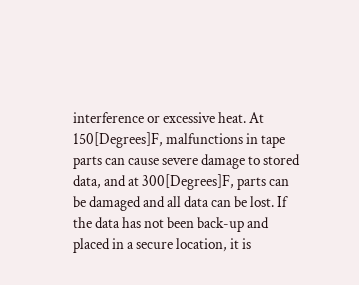interference or excessive heat. At 150[Degrees]F, malfunctions in tape parts can cause severe damage to stored data, and at 300[Degrees]F, parts can be damaged and all data can be lost. If the data has not been back-up and placed in a secure location, it is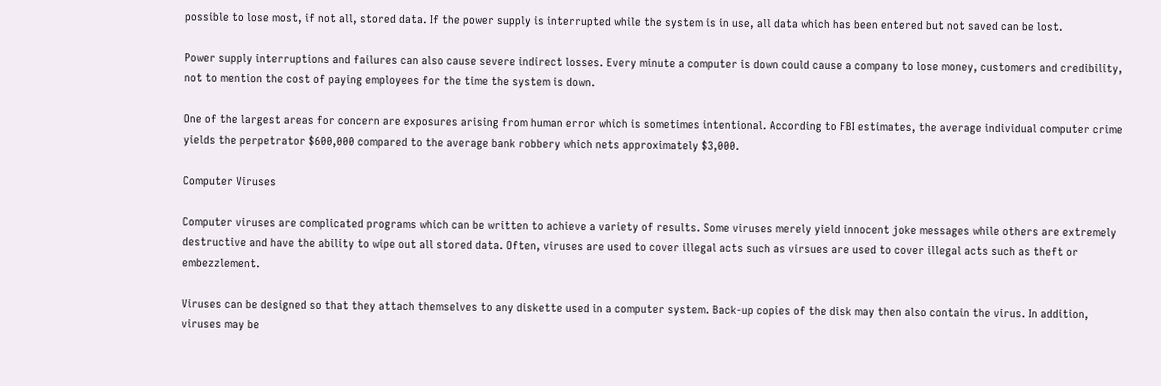possible to lose most, if not all, stored data. If the power supply is interrupted while the system is in use, all data which has been entered but not saved can be lost.

Power supply interruptions and failures can also cause severe indirect losses. Every minute a computer is down could cause a company to lose money, customers and credibility, not to mention the cost of paying employees for the time the system is down.

One of the largest areas for concern are exposures arising from human error which is sometimes intentional. According to FBI estimates, the average individual computer crime yields the perpetrator $600,000 compared to the average bank robbery which nets approximately $3,000.

Computer Viruses

Computer viruses are complicated programs which can be written to achieve a variety of results. Some viruses merely yield innocent joke messages while others are extremely destructive and have the ability to wipe out all stored data. Often, viruses are used to cover illegal acts such as virsues are used to cover illegal acts such as theft or embezzlement.

Viruses can be designed so that they attach themselves to any diskette used in a computer system. Back-up copies of the disk may then also contain the virus. In addition, viruses may be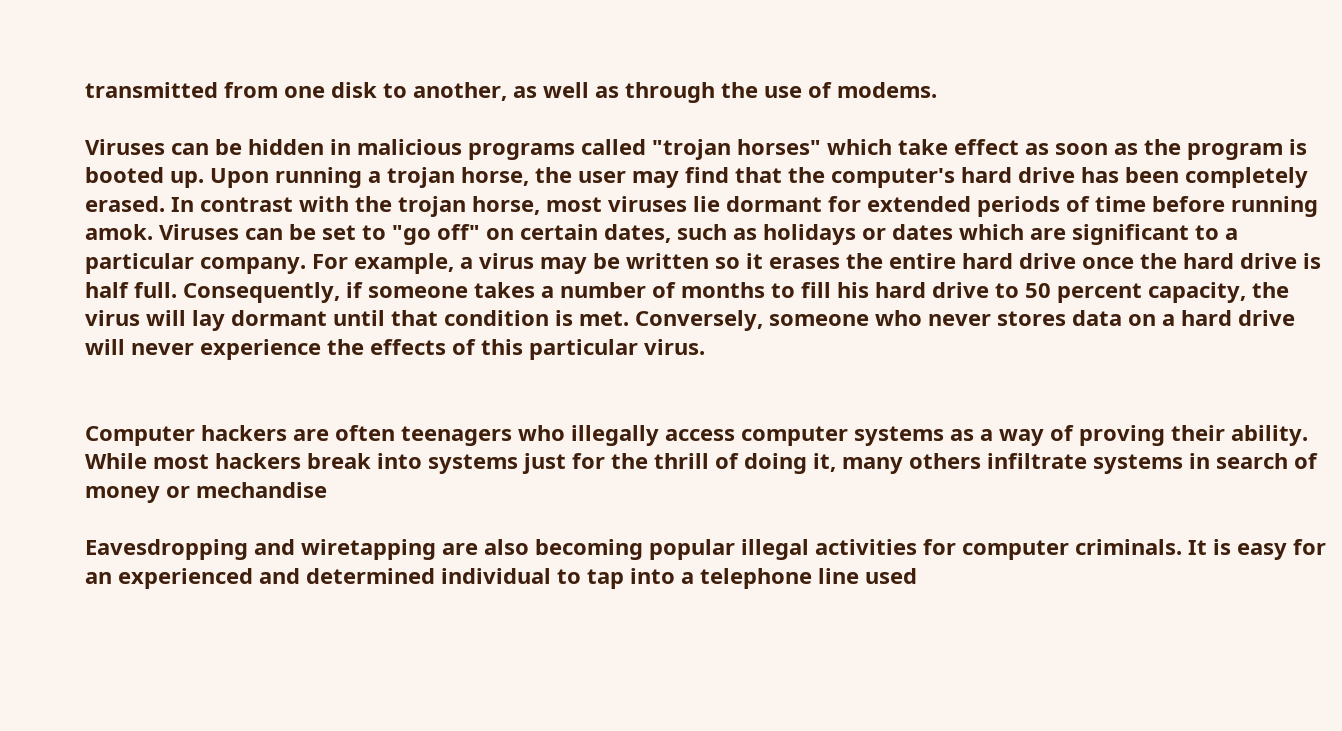transmitted from one disk to another, as well as through the use of modems.

Viruses can be hidden in malicious programs called "trojan horses" which take effect as soon as the program is booted up. Upon running a trojan horse, the user may find that the computer's hard drive has been completely erased. In contrast with the trojan horse, most viruses lie dormant for extended periods of time before running amok. Viruses can be set to "go off" on certain dates, such as holidays or dates which are significant to a particular company. For example, a virus may be written so it erases the entire hard drive once the hard drive is half full. Consequently, if someone takes a number of months to fill his hard drive to 50 percent capacity, the virus will lay dormant until that condition is met. Conversely, someone who never stores data on a hard drive will never experience the effects of this particular virus.


Computer hackers are often teenagers who illegally access computer systems as a way of proving their ability. While most hackers break into systems just for the thrill of doing it, many others infiltrate systems in search of money or mechandise

Eavesdropping and wiretapping are also becoming popular illegal activities for computer criminals. It is easy for an experienced and determined individual to tap into a telephone line used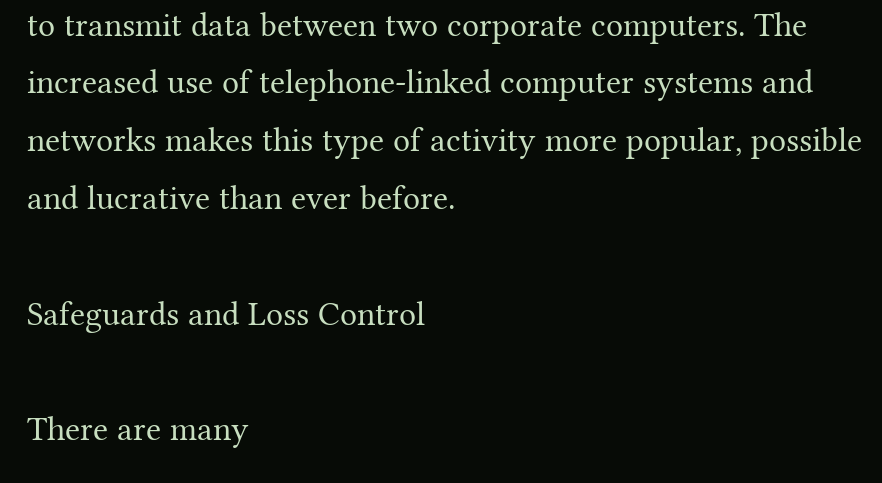to transmit data between two corporate computers. The increased use of telephone-linked computer systems and networks makes this type of activity more popular, possible and lucrative than ever before.

Safeguards and Loss Control

There are many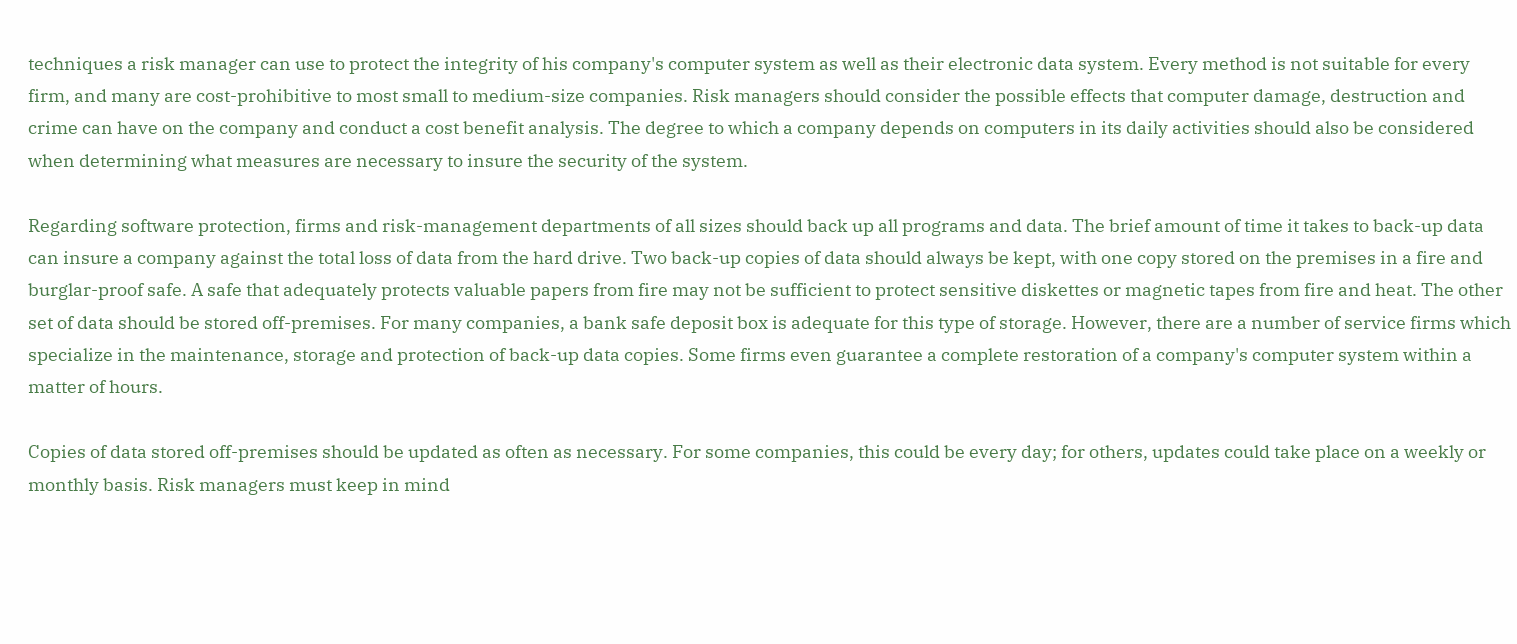techniques a risk manager can use to protect the integrity of his company's computer system as well as their electronic data system. Every method is not suitable for every firm, and many are cost-prohibitive to most small to medium-size companies. Risk managers should consider the possible effects that computer damage, destruction and crime can have on the company and conduct a cost benefit analysis. The degree to which a company depends on computers in its daily activities should also be considered when determining what measures are necessary to insure the security of the system.

Regarding software protection, firms and risk-management departments of all sizes should back up all programs and data. The brief amount of time it takes to back-up data can insure a company against the total loss of data from the hard drive. Two back-up copies of data should always be kept, with one copy stored on the premises in a fire and burglar-proof safe. A safe that adequately protects valuable papers from fire may not be sufficient to protect sensitive diskettes or magnetic tapes from fire and heat. The other set of data should be stored off-premises. For many companies, a bank safe deposit box is adequate for this type of storage. However, there are a number of service firms which specialize in the maintenance, storage and protection of back-up data copies. Some firms even guarantee a complete restoration of a company's computer system within a matter of hours.

Copies of data stored off-premises should be updated as often as necessary. For some companies, this could be every day; for others, updates could take place on a weekly or monthly basis. Risk managers must keep in mind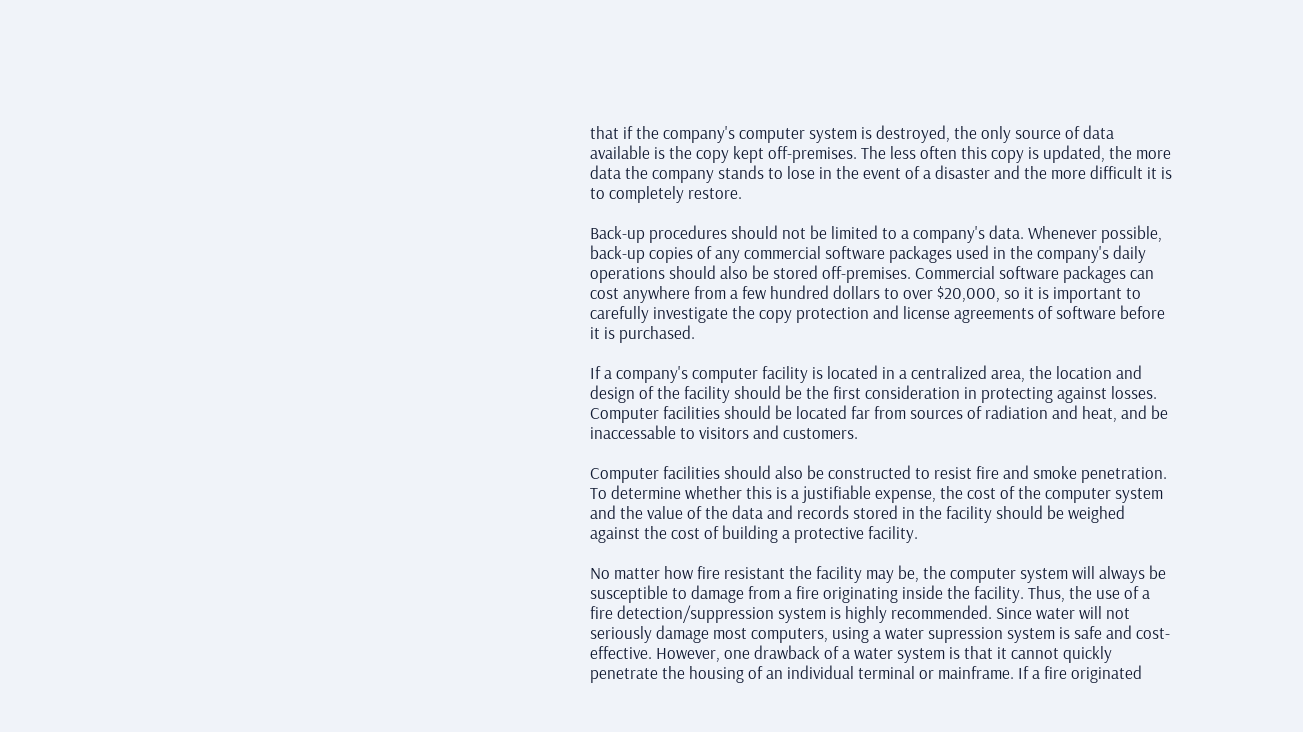that if the company's computer system is destroyed, the only source of data available is the copy kept off-premises. The less often this copy is updated, the more data the company stands to lose in the event of a disaster and the more difficult it is to completely restore.

Back-up procedures should not be limited to a company's data. Whenever possible, back-up copies of any commercial software packages used in the company's daily operations should also be stored off-premises. Commercial software packages can cost anywhere from a few hundred dollars to over $20,000, so it is important to carefully investigate the copy protection and license agreements of software before it is purchased.

If a company's computer facility is located in a centralized area, the location and design of the facility should be the first consideration in protecting against losses. Computer facilities should be located far from sources of radiation and heat, and be inaccessable to visitors and customers.

Computer facilities should also be constructed to resist fire and smoke penetration. To determine whether this is a justifiable expense, the cost of the computer system and the value of the data and records stored in the facility should be weighed against the cost of building a protective facility.

No matter how fire resistant the facility may be, the computer system will always be susceptible to damage from a fire originating inside the facility. Thus, the use of a fire detection/suppression system is highly recommended. Since water will not seriously damage most computers, using a water supression system is safe and cost-effective. However, one drawback of a water system is that it cannot quickly penetrate the housing of an individual terminal or mainframe. If a fire originated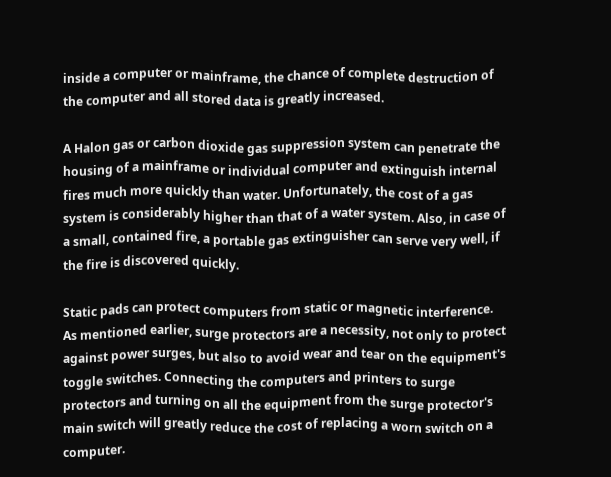inside a computer or mainframe, the chance of complete destruction of the computer and all stored data is greatly increased.

A Halon gas or carbon dioxide gas suppression system can penetrate the housing of a mainframe or individual computer and extinguish internal fires much more quickly than water. Unfortunately, the cost of a gas system is considerably higher than that of a water system. Also, in case of a small, contained fire, a portable gas extinguisher can serve very well, if the fire is discovered quickly.

Static pads can protect computers from static or magnetic interference. As mentioned earlier, surge protectors are a necessity, not only to protect against power surges, but also to avoid wear and tear on the equipment's toggle switches. Connecting the computers and printers to surge protectors and turning on all the equipment from the surge protector's main switch will greatly reduce the cost of replacing a worn switch on a computer.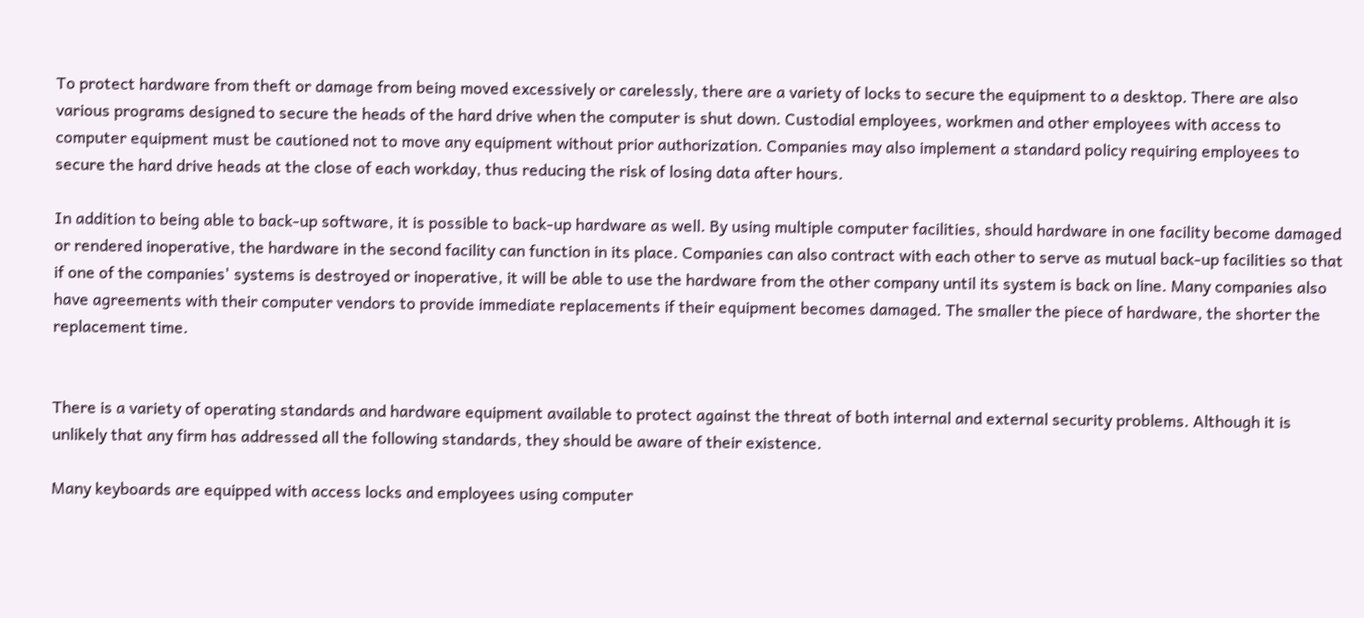To protect hardware from theft or damage from being moved excessively or carelessly, there are a variety of locks to secure the equipment to a desktop. There are also various programs designed to secure the heads of the hard drive when the computer is shut down. Custodial employees, workmen and other employees with access to computer equipment must be cautioned not to move any equipment without prior authorization. Companies may also implement a standard policy requiring employees to secure the hard drive heads at the close of each workday, thus reducing the risk of losing data after hours.

In addition to being able to back-up software, it is possible to back-up hardware as well. By using multiple computer facilities, should hardware in one facility become damaged or rendered inoperative, the hardware in the second facility can function in its place. Companies can also contract with each other to serve as mutual back-up facilities so that if one of the companies' systems is destroyed or inoperative, it will be able to use the hardware from the other company until its system is back on line. Many companies also have agreements with their computer vendors to provide immediate replacements if their equipment becomes damaged. The smaller the piece of hardware, the shorter the replacement time.


There is a variety of operating standards and hardware equipment available to protect against the threat of both internal and external security problems. Although it is unlikely that any firm has addressed all the following standards, they should be aware of their existence.

Many keyboards are equipped with access locks and employees using computer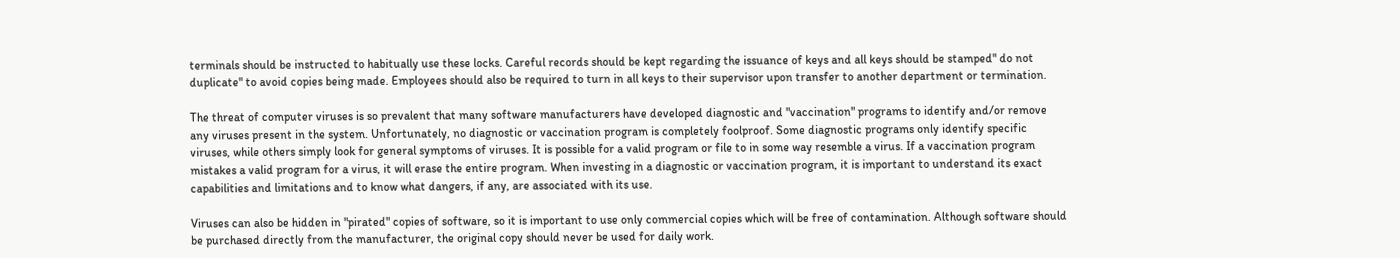terminals should be instructed to habitually use these locks. Careful records should be kept regarding the issuance of keys and all keys should be stamped" do not duplicate" to avoid copies being made. Employees should also be required to turn in all keys to their supervisor upon transfer to another department or termination.

The threat of computer viruses is so prevalent that many software manufacturers have developed diagnostic and "vaccination" programs to identify and/or remove any viruses present in the system. Unfortunately, no diagnostic or vaccination program is completely foolproof. Some diagnostic programs only identify specific viruses, while others simply look for general symptoms of viruses. It is possible for a valid program or file to in some way resemble a virus. If a vaccination program mistakes a valid program for a virus, it will erase the entire program. When investing in a diagnostic or vaccination program, it is important to understand its exact capabilities and limitations and to know what dangers, if any, are associated with its use.

Viruses can also be hidden in "pirated" copies of software, so it is important to use only commercial copies which will be free of contamination. Although software should be purchased directly from the manufacturer, the original copy should never be used for daily work.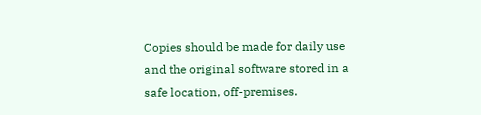Copies should be made for daily use and the original software stored in a safe location, off-premises.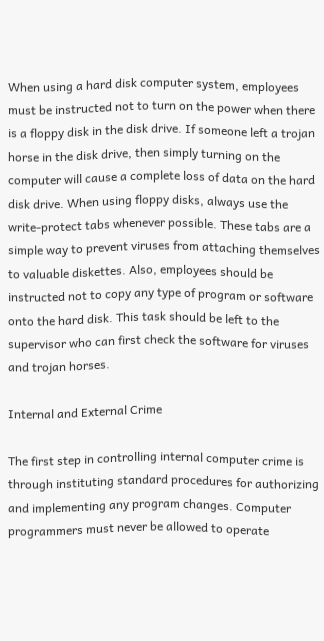When using a hard disk computer system, employees must be instructed not to turn on the power when there is a floppy disk in the disk drive. If someone left a trojan horse in the disk drive, then simply turning on the computer will cause a complete loss of data on the hard disk drive. When using floppy disks, always use the write-protect tabs whenever possible. These tabs are a simple way to prevent viruses from attaching themselves to valuable diskettes. Also, employees should be instructed not to copy any type of program or software onto the hard disk. This task should be left to the supervisor who can first check the software for viruses and trojan horses.

Internal and External Crime

The first step in controlling internal computer crime is through instituting standard procedures for authorizing and implementing any program changes. Computer programmers must never be allowed to operate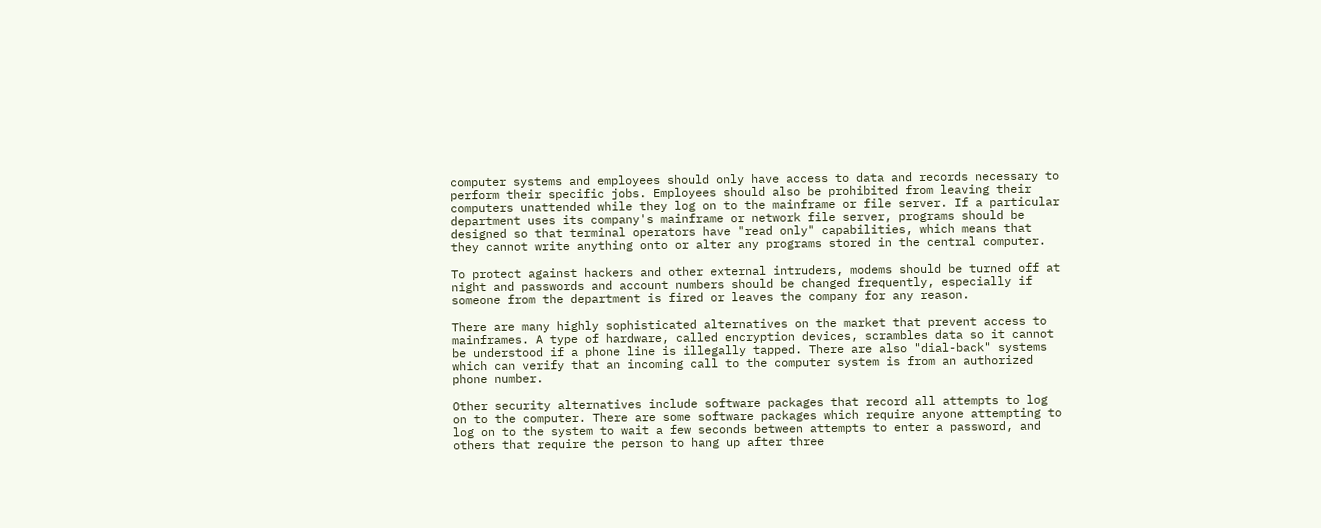computer systems and employees should only have access to data and records necessary to perform their specific jobs. Employees should also be prohibited from leaving their computers unattended while they log on to the mainframe or file server. If a particular department uses its company's mainframe or network file server, programs should be designed so that terminal operators have "read only" capabilities, which means that they cannot write anything onto or alter any programs stored in the central computer.

To protect against hackers and other external intruders, modems should be turned off at night and passwords and account numbers should be changed frequently, especially if someone from the department is fired or leaves the company for any reason.

There are many highly sophisticated alternatives on the market that prevent access to mainframes. A type of hardware, called encryption devices, scrambles data so it cannot be understood if a phone line is illegally tapped. There are also "dial-back" systems which can verify that an incoming call to the computer system is from an authorized phone number.

Other security alternatives include software packages that record all attempts to log on to the computer. There are some software packages which require anyone attempting to log on to the system to wait a few seconds between attempts to enter a password, and others that require the person to hang up after three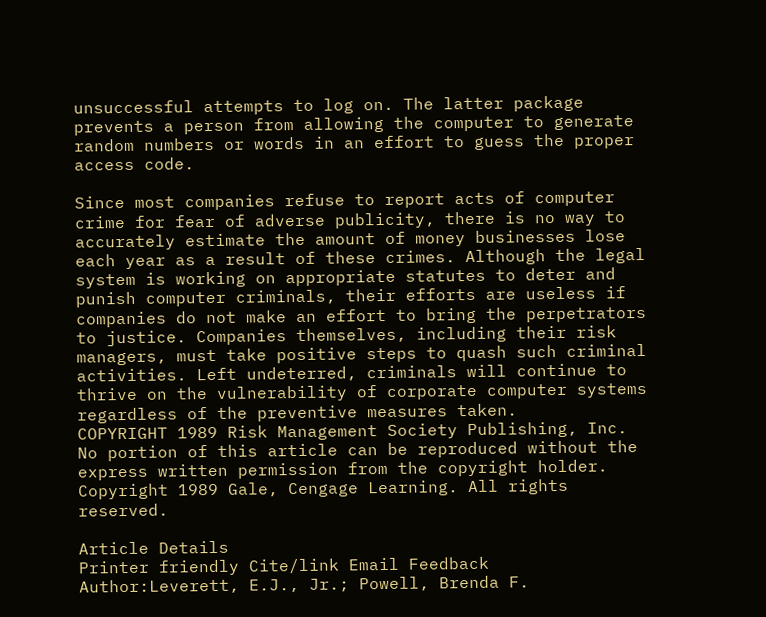unsuccessful attempts to log on. The latter package prevents a person from allowing the computer to generate random numbers or words in an effort to guess the proper access code.

Since most companies refuse to report acts of computer crime for fear of adverse publicity, there is no way to accurately estimate the amount of money businesses lose each year as a result of these crimes. Although the legal system is working on appropriate statutes to deter and punish computer criminals, their efforts are useless if companies do not make an effort to bring the perpetrators to justice. Companies themselves, including their risk managers, must take positive steps to quash such criminal activities. Left undeterred, criminals will continue to thrive on the vulnerability of corporate computer systems regardless of the preventive measures taken.
COPYRIGHT 1989 Risk Management Society Publishing, Inc.
No portion of this article can be reproduced without the express written permission from the copyright holder.
Copyright 1989 Gale, Cengage Learning. All rights reserved.

Article Details
Printer friendly Cite/link Email Feedback
Author:Leverett, E.J., Jr.; Powell, Brenda F.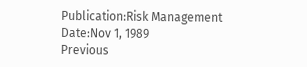Publication:Risk Management
Date:Nov 1, 1989
Previous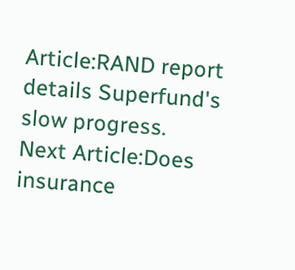Article:RAND report details Superfund's slow progress.
Next Article:Does insurance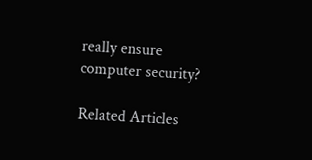really ensure computer security?

Related Articles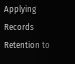Applying Records Retention to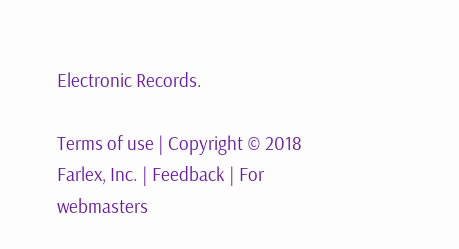Electronic Records.

Terms of use | Copyright © 2018 Farlex, Inc. | Feedback | For webmasters